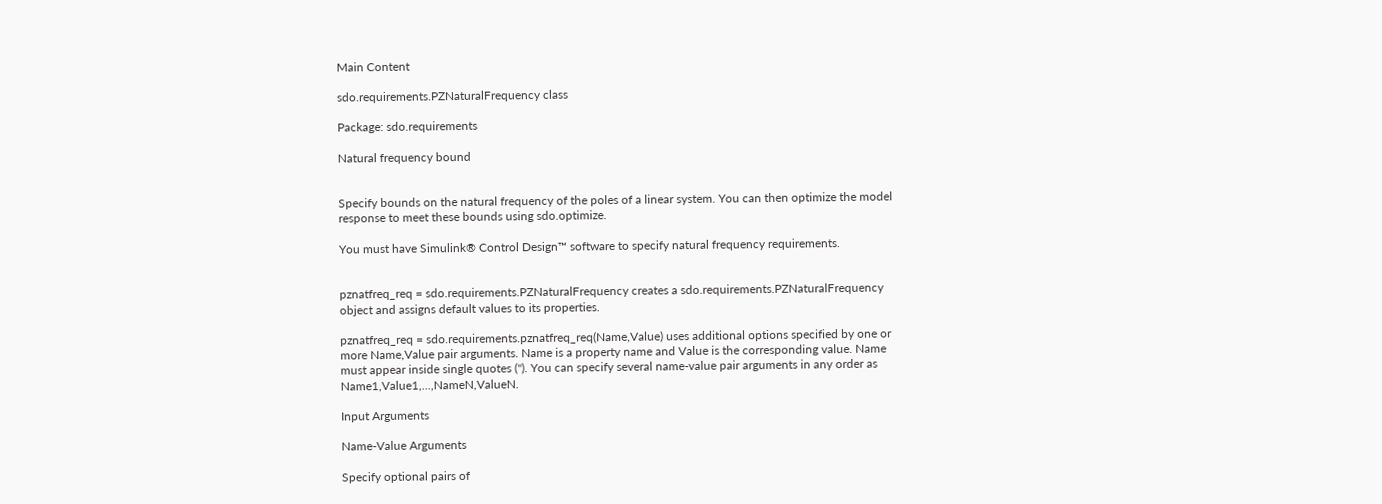Main Content

sdo.requirements.PZNaturalFrequency class

Package: sdo.requirements

Natural frequency bound


Specify bounds on the natural frequency of the poles of a linear system. You can then optimize the model response to meet these bounds using sdo.optimize.

You must have Simulink® Control Design™ software to specify natural frequency requirements.


pznatfreq_req = sdo.requirements.PZNaturalFrequency creates a sdo.requirements.PZNaturalFrequency object and assigns default values to its properties.

pznatfreq_req = sdo.requirements.pznatfreq_req(Name,Value) uses additional options specified by one or more Name,Value pair arguments. Name is a property name and Value is the corresponding value. Name must appear inside single quotes (''). You can specify several name-value pair arguments in any order as Name1,Value1,...,NameN,ValueN.

Input Arguments

Name-Value Arguments

Specify optional pairs of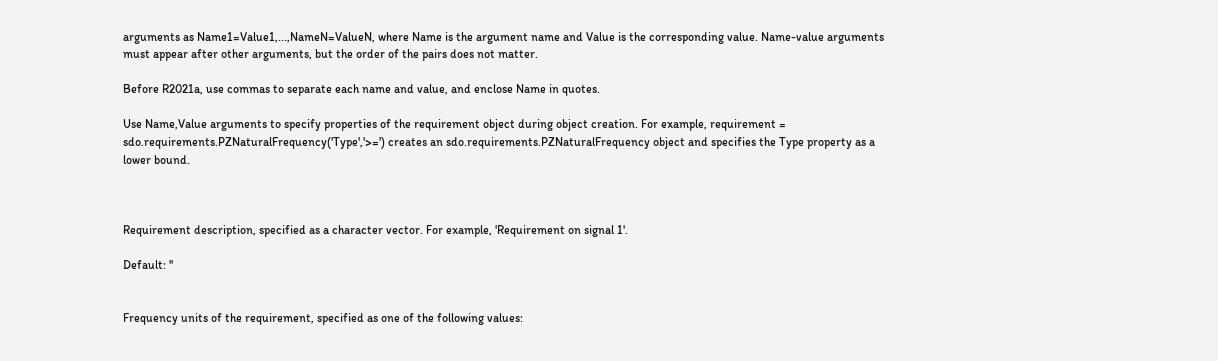arguments as Name1=Value1,...,NameN=ValueN, where Name is the argument name and Value is the corresponding value. Name-value arguments must appear after other arguments, but the order of the pairs does not matter.

Before R2021a, use commas to separate each name and value, and enclose Name in quotes.

Use Name,Value arguments to specify properties of the requirement object during object creation. For example, requirement = sdo.requirements.PZNaturalFrequency('Type','>=') creates an sdo.requirements.PZNaturalFrequency object and specifies the Type property as a lower bound.



Requirement description, specified as a character vector. For example, 'Requirement on signal 1'.

Default: ''


Frequency units of the requirement, specified as one of the following values: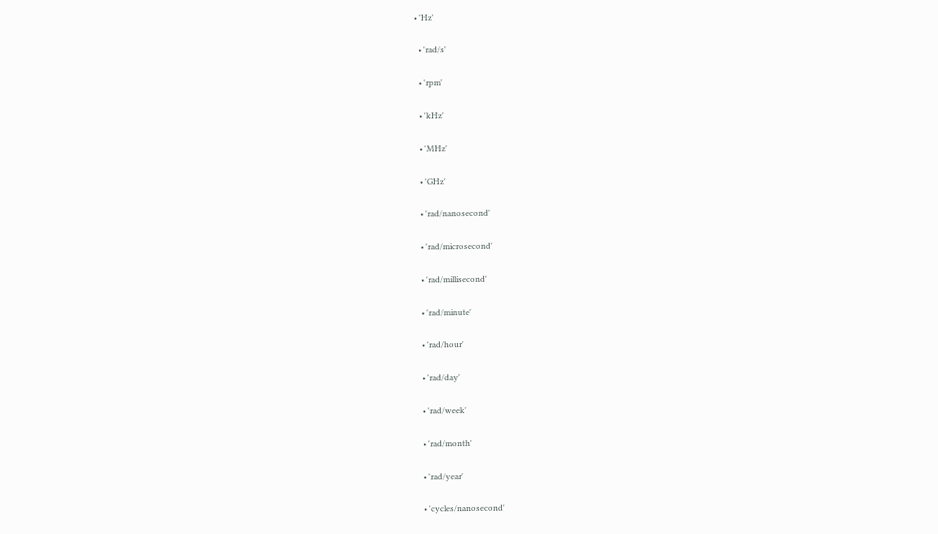• 'Hz'

  • 'rad/s'

  • 'rpm'

  • 'kHz'

  • 'MHz'

  • 'GHz'

  • 'rad/nanosecond'

  • 'rad/microsecond'

  • 'rad/millisecond'

  • 'rad/minute'

  • 'rad/hour'

  • 'rad/day'

  • 'rad/week'

  • 'rad/month'

  • 'rad/year'

  • 'cycles/nanosecond'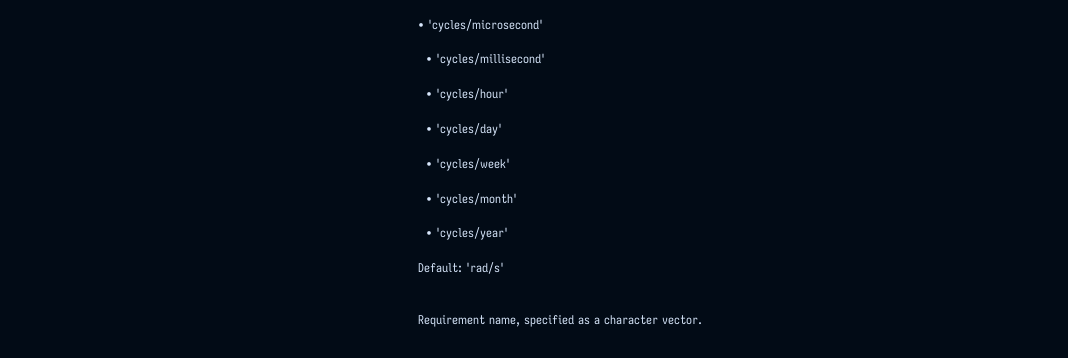• 'cycles/microsecond'

  • 'cycles/millisecond'

  • 'cycles/hour'

  • 'cycles/day'

  • 'cycles/week'

  • 'cycles/month'

  • 'cycles/year'

Default: 'rad/s'


Requirement name, specified as a character vector.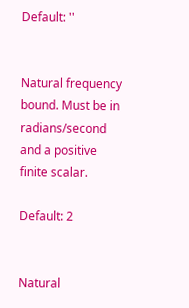Default: ''


Natural frequency bound. Must be in radians/second and a positive finite scalar.

Default: 2


Natural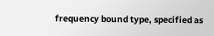frequency bound type, specified as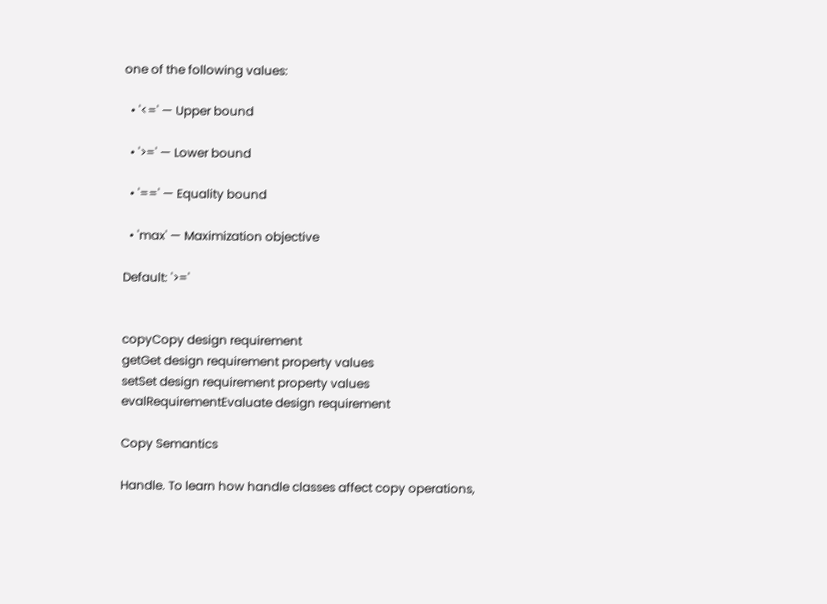one of the following values:

  • '<=' — Upper bound

  • '>=' — Lower bound

  • '==' — Equality bound

  • 'max' — Maximization objective

Default: '>='


copyCopy design requirement
getGet design requirement property values
setSet design requirement property values
evalRequirementEvaluate design requirement

Copy Semantics

Handle. To learn how handle classes affect copy operations,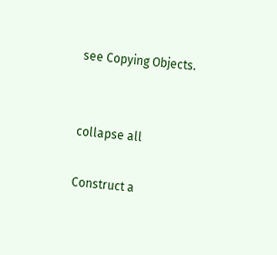see Copying Objects.


collapse all

Construct a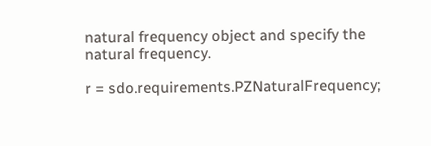natural frequency object and specify the natural frequency.

r = sdo.requirements.PZNaturalFrequency;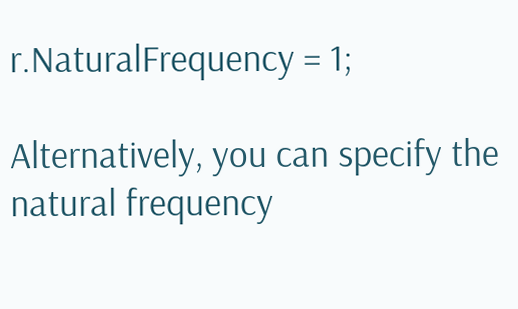r.NaturalFrequency = 1;

Alternatively, you can specify the natural frequency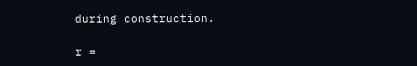during construction.

r =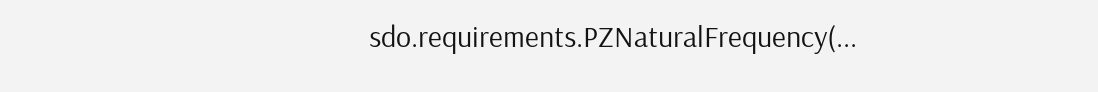sdo.requirements.PZNaturalFrequency(...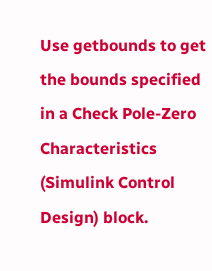Use getbounds to get the bounds specified in a Check Pole-Zero Characteristics (Simulink Control Design) block.